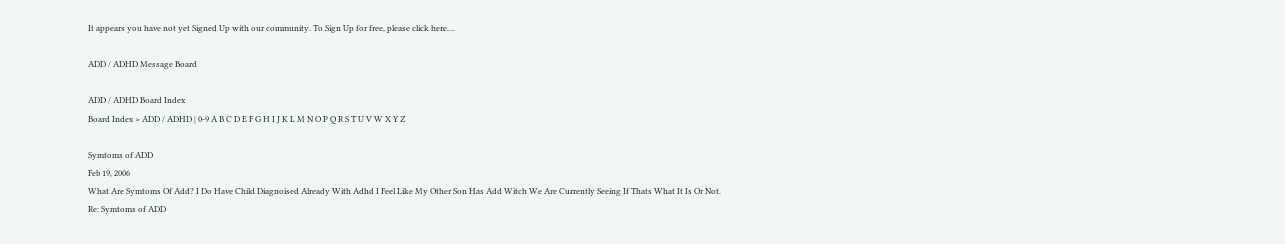It appears you have not yet Signed Up with our community. To Sign Up for free, please click here....

ADD / ADHD Message Board

ADD / ADHD Board Index
Board Index > ADD / ADHD | 0-9 A B C D E F G H I J K L M N O P Q R S T U V W X Y Z

Symtoms of ADD
Feb 19, 2006
What Are Symtoms Of Add? I Do Have Child Diagnoised Already With Adhd I Feel Like My Other Son Has Add Witch We Are Currently Seeing If Thats What It Is Or Not.
Re: Symtoms of ADD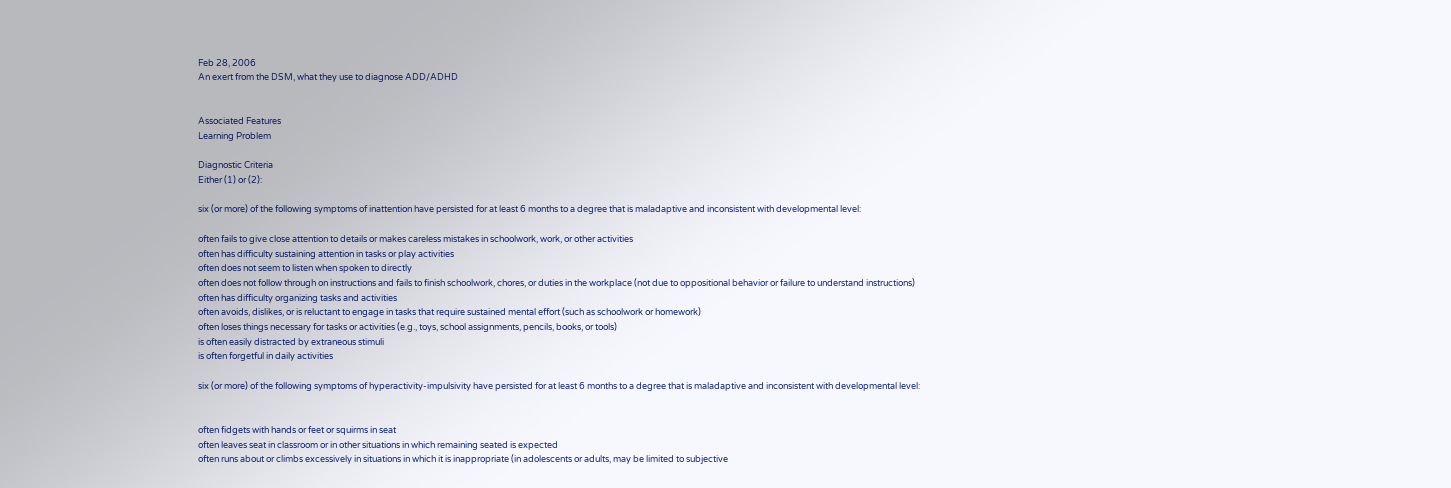Feb 28, 2006
An exert from the DSM, what they use to diagnose ADD/ADHD


Associated Features
Learning Problem

Diagnostic Criteria
Either (1) or (2):

six (or more) of the following symptoms of inattention have persisted for at least 6 months to a degree that is maladaptive and inconsistent with developmental level:

often fails to give close attention to details or makes careless mistakes in schoolwork, work, or other activities
often has difficulty sustaining attention in tasks or play activities
often does not seem to listen when spoken to directly
often does not follow through on instructions and fails to finish schoolwork, chores, or duties in the workplace (not due to oppositional behavior or failure to understand instructions)
often has difficulty organizing tasks and activities
often avoids, dislikes, or is reluctant to engage in tasks that require sustained mental effort (such as schoolwork or homework)
often loses things necessary for tasks or activities (e.g., toys, school assignments, pencils, books, or tools)
is often easily distracted by extraneous stimuli
is often forgetful in daily activities

six (or more) of the following symptoms of hyperactivity-impulsivity have persisted for at least 6 months to a degree that is maladaptive and inconsistent with developmental level:


often fidgets with hands or feet or squirms in seat
often leaves seat in classroom or in other situations in which remaining seated is expected
often runs about or climbs excessively in situations in which it is inappropriate (in adolescents or adults, may be limited to subjective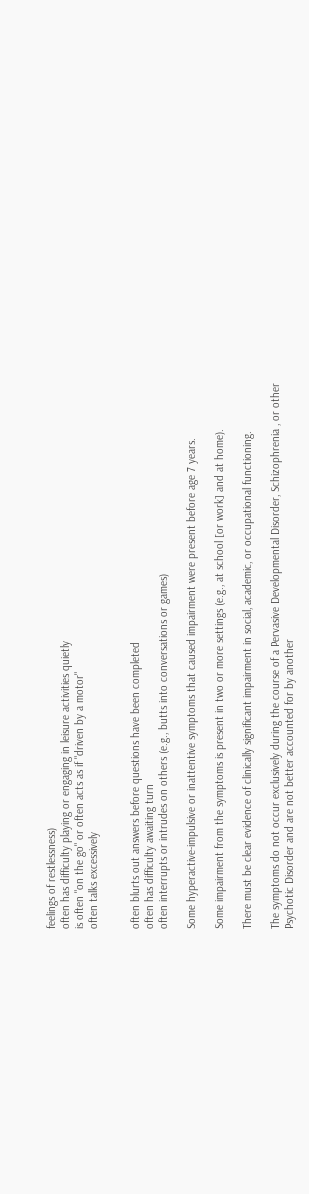feelings of restlessness)
often has difficulty playing or engaging in leisure activities quietly
is often "on the go" or often acts as if "driven by a motor"
often talks excessively


often blurts out answers before questions have been completed
often has difficulty awaiting turn
often interrupts or intrudes on others (e.g., butts into conversations or games)

Some hyperactive-impulsive or inattentive symptoms that caused impairment were present before age 7 years.

Some impairment from the symptoms is present in two or more settings (e.g., at school [or work] and at home).

There must be clear evidence of clinically significant impairment in social, academic, or occupational functioning.

The symptoms do not occur exclusively during the course of a Pervasive Developmental Disorder, Schizophrenia , or other Psychotic Disorder and are not better accounted for by another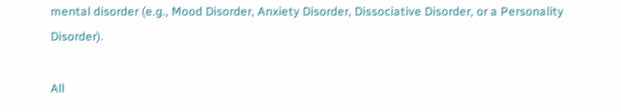mental disorder (e.g., Mood Disorder, Anxiety Disorder, Dissociative Disorder, or a Personality Disorder).

All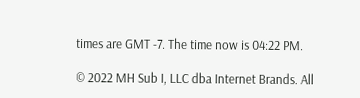times are GMT -7. The time now is 04:22 PM.

© 2022 MH Sub I, LLC dba Internet Brands. All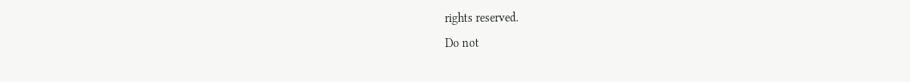rights reserved.
Do not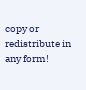copy or redistribute in any form!